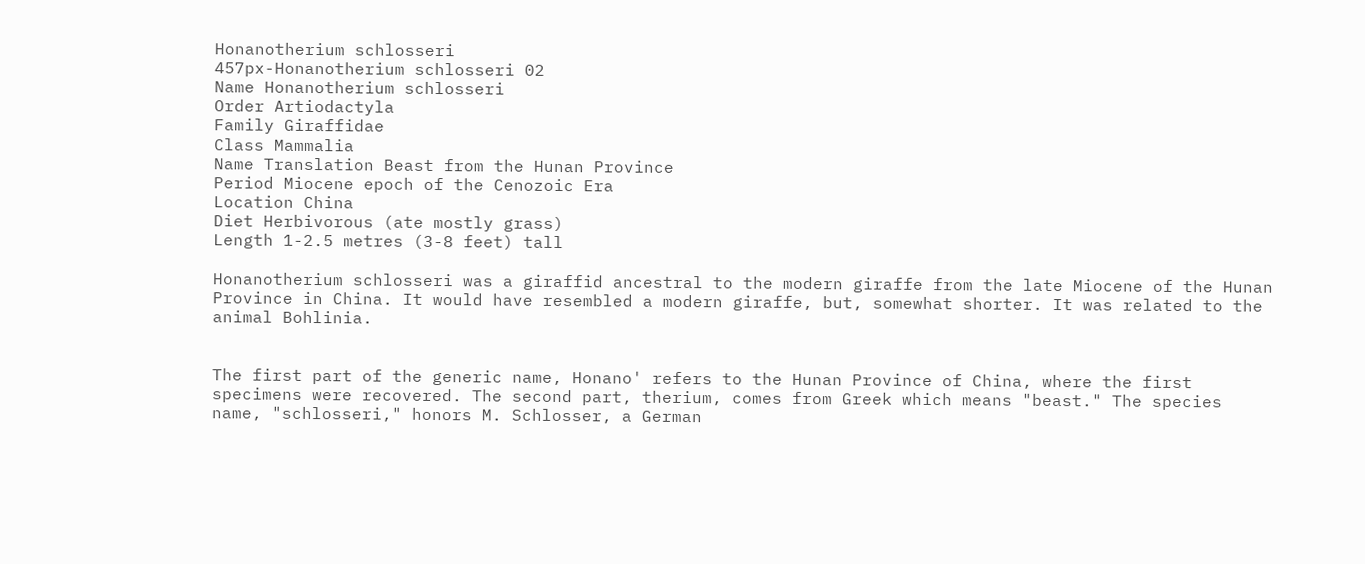Honanotherium schlosseri
457px-Honanotherium schlosseri 02
Name Honanotherium schlosseri
Order Artiodactyla
Family Giraffidae
Class Mammalia
Name Translation Beast from the Hunan Province
Period Miocene epoch of the Cenozoic Era
Location China
Diet Herbivorous (ate mostly grass)
Length 1-2.5 metres (3-8 feet) tall

Honanotherium schlosseri was a giraffid ancestral to the modern giraffe from the late Miocene of the Hunan Province in China. It would have resembled a modern giraffe, but, somewhat shorter. It was related to the animal Bohlinia.


The first part of the generic name, Honano' refers to the Hunan Province of China, where the first specimens were recovered. The second part, therium, comes from Greek which means "beast." The species name, "schlosseri," honors M. Schlosser, a German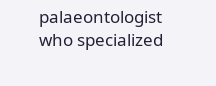palaeontologist who specialized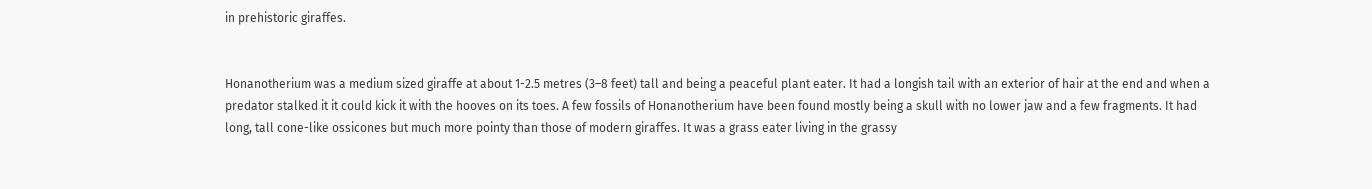in prehistoric giraffes.


Honanotherium was a medium sized giraffe at about 1-2.5 metres (3–8 feet) tall and being a peaceful plant eater. It had a longish tail with an exterior of hair at the end and when a predator stalked it it could kick it with the hooves on its toes. A few fossils of Honanotherium have been found mostly being a skull with no lower jaw and a few fragments. It had long, tall cone-like ossicones but much more pointy than those of modern giraffes. It was a grass eater living in the grassy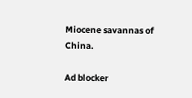Miocene savannas of China.

Ad blocker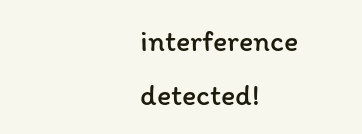interference detected!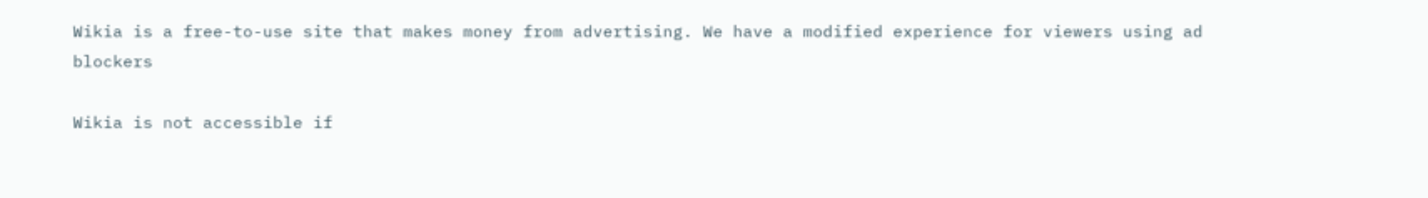Wikia is a free-to-use site that makes money from advertising. We have a modified experience for viewers using ad blockers

Wikia is not accessible if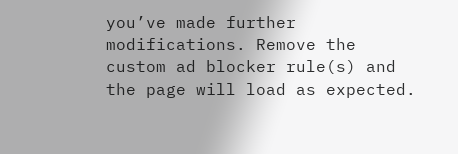you’ve made further modifications. Remove the custom ad blocker rule(s) and the page will load as expected.